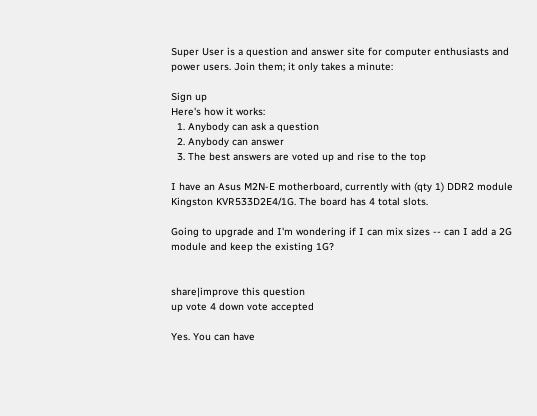Super User is a question and answer site for computer enthusiasts and power users. Join them; it only takes a minute:

Sign up
Here's how it works:
  1. Anybody can ask a question
  2. Anybody can answer
  3. The best answers are voted up and rise to the top

I have an Asus M2N-E motherboard, currently with (qty 1) DDR2 module Kingston KVR533D2E4/1G. The board has 4 total slots.

Going to upgrade and I'm wondering if I can mix sizes -- can I add a 2G module and keep the existing 1G?


share|improve this question
up vote 4 down vote accepted

Yes. You can have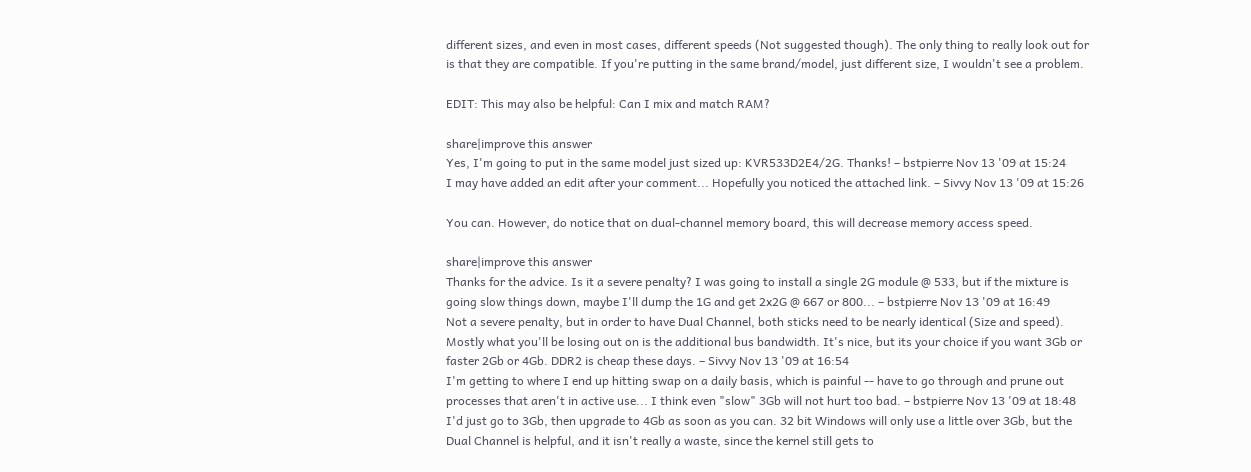different sizes, and even in most cases, different speeds (Not suggested though). The only thing to really look out for is that they are compatible. If you're putting in the same brand/model, just different size, I wouldn't see a problem.

EDIT: This may also be helpful: Can I mix and match RAM?

share|improve this answer
Yes, I'm going to put in the same model just sized up: KVR533D2E4/2G. Thanks! – bstpierre Nov 13 '09 at 15:24
I may have added an edit after your comment... Hopefully you noticed the attached link. – Sivvy Nov 13 '09 at 15:26

You can. However, do notice that on dual-channel memory board, this will decrease memory access speed.

share|improve this answer
Thanks for the advice. Is it a severe penalty? I was going to install a single 2G module @ 533, but if the mixture is going slow things down, maybe I'll dump the 1G and get 2x2G @ 667 or 800... – bstpierre Nov 13 '09 at 16:49
Not a severe penalty, but in order to have Dual Channel, both sticks need to be nearly identical (Size and speed). Mostly what you'll be losing out on is the additional bus bandwidth. It's nice, but its your choice if you want 3Gb or faster 2Gb or 4Gb. DDR2 is cheap these days. – Sivvy Nov 13 '09 at 16:54
I'm getting to where I end up hitting swap on a daily basis, which is painful -- have to go through and prune out processes that aren't in active use... I think even "slow" 3Gb will not hurt too bad. – bstpierre Nov 13 '09 at 18:48
I'd just go to 3Gb, then upgrade to 4Gb as soon as you can. 32 bit Windows will only use a little over 3Gb, but the Dual Channel is helpful, and it isn't really a waste, since the kernel still gets to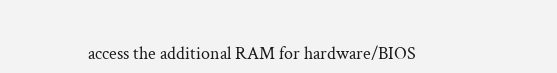access the additional RAM for hardware/BIOS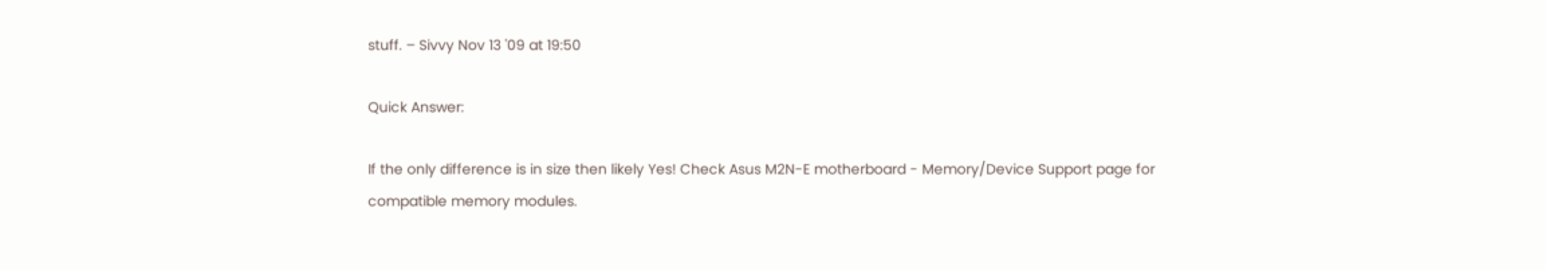stuff. – Sivvy Nov 13 '09 at 19:50

Quick Answer:

If the only difference is in size then likely Yes! Check Asus M2N-E motherboard - Memory/Device Support page for compatible memory modules.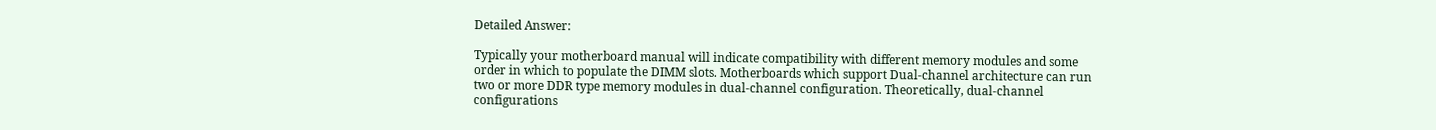Detailed Answer:

Typically your motherboard manual will indicate compatibility with different memory modules and some order in which to populate the DIMM slots. Motherboards which support Dual-channel architecture can run two or more DDR type memory modules in dual-channel configuration. Theoretically, dual-channel configurations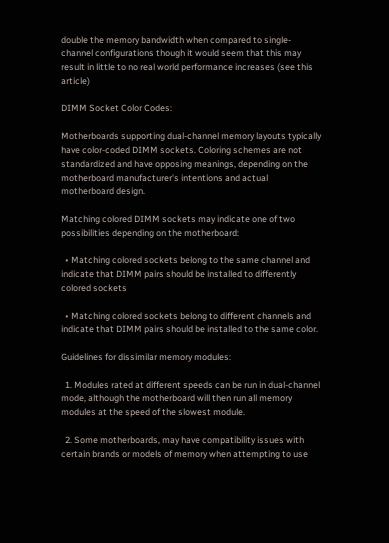double the memory bandwidth when compared to single-channel configurations though it would seem that this may result in little to no real world performance increases (see this article)

DIMM Socket Color Codes:

Motherboards supporting dual-channel memory layouts typically have color-coded DIMM sockets. Coloring schemes are not standardized and have opposing meanings, depending on the motherboard manufacturer's intentions and actual motherboard design.

Matching colored DIMM sockets may indicate one of two possibilities depending on the motherboard:

  • Matching colored sockets belong to the same channel and indicate that DIMM pairs should be installed to differently colored sockets

  • Matching colored sockets belong to different channels and indicate that DIMM pairs should be installed to the same color.

Guidelines for dissimilar memory modules:

  1. Modules rated at different speeds can be run in dual-channel mode, although the motherboard will then run all memory modules at the speed of the slowest module.

  2. Some motherboards, may have compatibility issues with certain brands or models of memory when attempting to use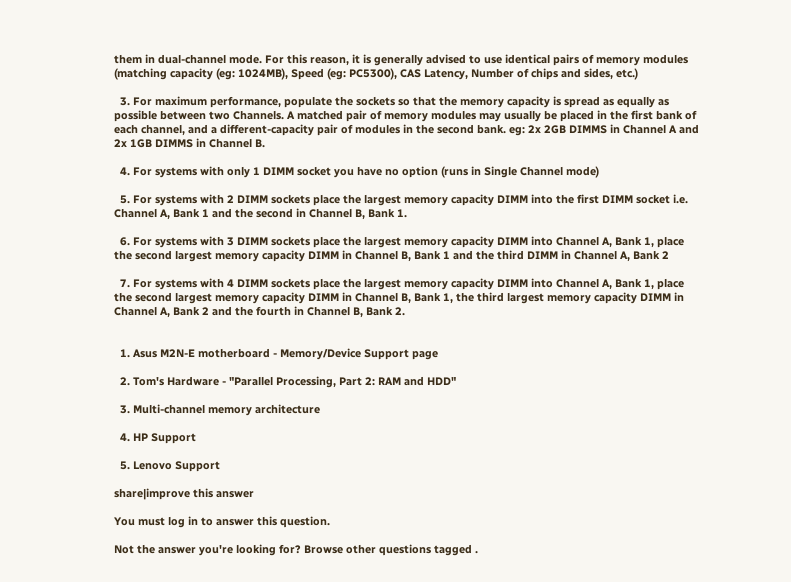them in dual-channel mode. For this reason, it is generally advised to use identical pairs of memory modules (matching capacity (eg: 1024MB), Speed (eg: PC5300), CAS Latency, Number of chips and sides, etc.)

  3. For maximum performance, populate the sockets so that the memory capacity is spread as equally as possible between two Channels. A matched pair of memory modules may usually be placed in the first bank of each channel, and a different-capacity pair of modules in the second bank. eg: 2x 2GB DIMMS in Channel A and 2x 1GB DIMMS in Channel B.

  4. For systems with only 1 DIMM socket you have no option (runs in Single Channel mode)

  5. For systems with 2 DIMM sockets place the largest memory capacity DIMM into the first DIMM socket i.e. Channel A, Bank 1 and the second in Channel B, Bank 1.

  6. For systems with 3 DIMM sockets place the largest memory capacity DIMM into Channel A, Bank 1, place the second largest memory capacity DIMM in Channel B, Bank 1 and the third DIMM in Channel A, Bank 2

  7. For systems with 4 DIMM sockets place the largest memory capacity DIMM into Channel A, Bank 1, place the second largest memory capacity DIMM in Channel B, Bank 1, the third largest memory capacity DIMM in Channel A, Bank 2 and the fourth in Channel B, Bank 2.


  1. Asus M2N-E motherboard - Memory/Device Support page

  2. Tom's Hardware - "Parallel Processing, Part 2: RAM and HDD"

  3. Multi-channel memory architecture

  4. HP Support

  5. Lenovo Support

share|improve this answer

You must log in to answer this question.

Not the answer you're looking for? Browse other questions tagged .